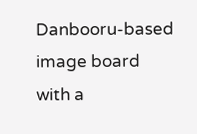Danbooru-based image board with a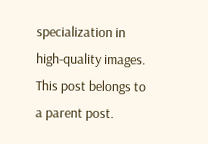specialization in high-quality images.
This post belongs to a parent post.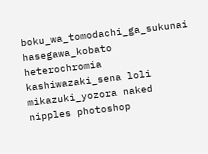boku_wa_tomodachi_ga_sukunai hasegawa_kobato heterochromia kashiwazaki_sena loli mikazuki_yozora naked nipples photoshop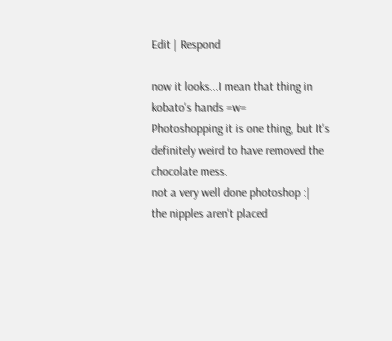Edit | Respond

now it looks...I mean that thing in kobato's hands =w=
Photoshopping it is one thing, but It's definitely weird to have removed the chocolate mess.
not a very well done photoshop :|
the nipples aren't placed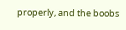properly, and the boobs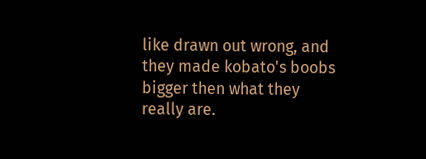like drawn out wrong, and they made kobato's boobs bigger then what they really are.